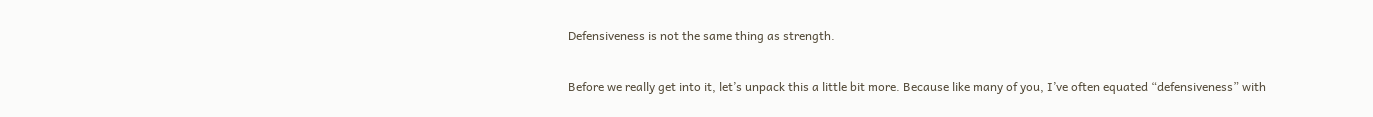Defensiveness is not the same thing as strength.

Before we really get into it, let’s unpack this a little bit more. Because like many of you, I’ve often equated “defensiveness” with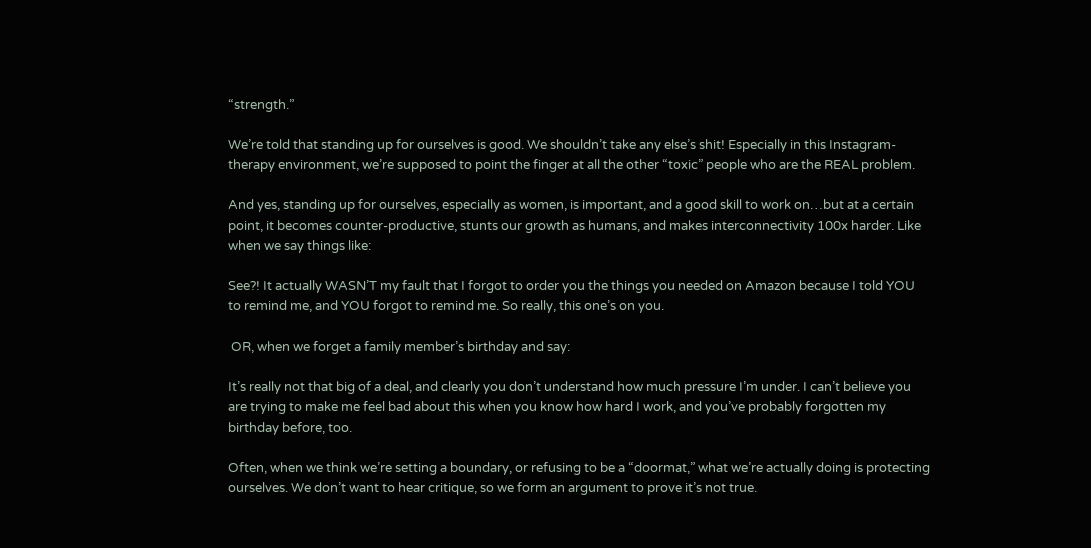“strength.”

We’re told that standing up for ourselves is good. We shouldn’t take any else’s shit! Especially in this Instagram-therapy environment, we’re supposed to point the finger at all the other “toxic” people who are the REAL problem.

And yes, standing up for ourselves, especially as women, is important, and a good skill to work on…but at a certain point, it becomes counter-productive, stunts our growth as humans, and makes interconnectivity 100x harder. Like when we say things like:

See?! It actually WASN’T my fault that I forgot to order you the things you needed on Amazon because I told YOU to remind me, and YOU forgot to remind me. So really, this one’s on you.

 OR, when we forget a family member’s birthday and say:

It’s really not that big of a deal, and clearly you don’t understand how much pressure I’m under. I can’t believe you are trying to make me feel bad about this when you know how hard I work, and you’ve probably forgotten my birthday before, too.

Often, when we think we’re setting a boundary, or refusing to be a “doormat,” what we’re actually doing is protecting ourselves. We don’t want to hear critique, so we form an argument to prove it’s not true.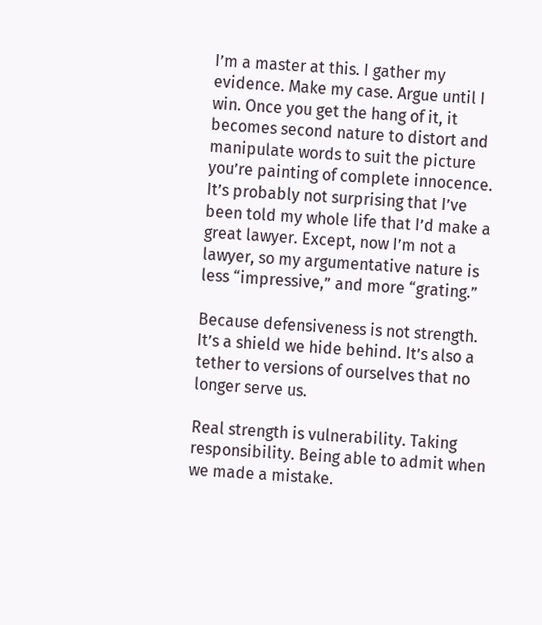I’m a master at this. I gather my evidence. Make my case. Argue until I win. Once you get the hang of it, it becomes second nature to distort and manipulate words to suit the picture you’re painting of complete innocence. It’s probably not surprising that I’ve been told my whole life that I’d make a great lawyer. Except, now I’m not a lawyer, so my argumentative nature is less “impressive,” and more “grating.”

Because defensiveness is not strength. It’s a shield we hide behind. It’s also a tether to versions of ourselves that no longer serve us.

Real strength is vulnerability. Taking responsibility. Being able to admit when we made a mistake.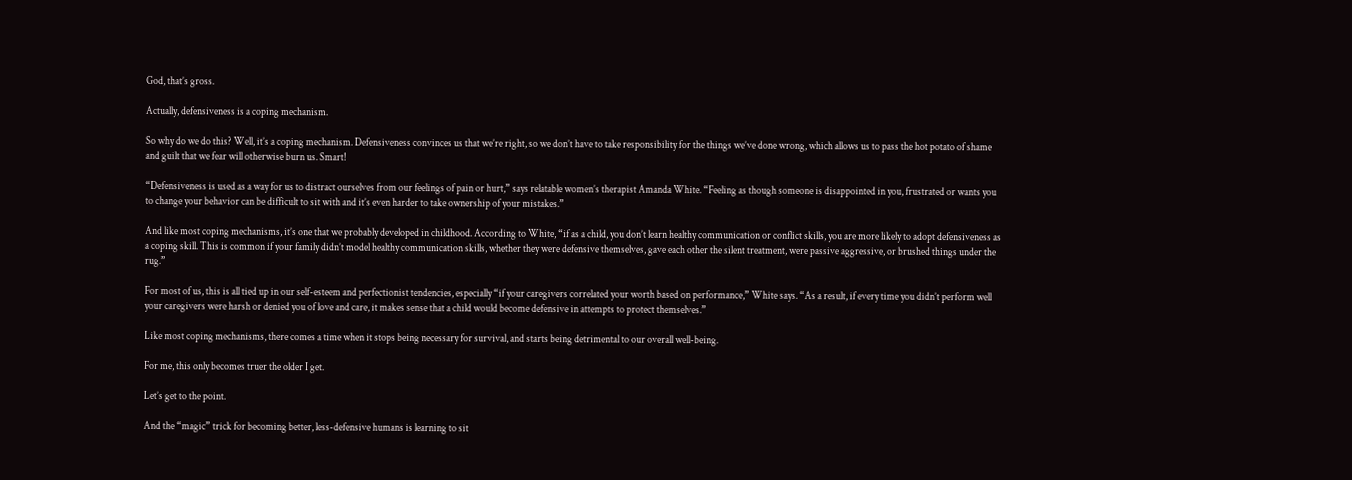God, that’s gross.

Actually, defensiveness is a coping mechanism.

So why do we do this? Well, it’s a coping mechanism. Defensiveness convinces us that we’re right, so we don’t have to take responsibility for the things we’ve done wrong, which allows us to pass the hot potato of shame and guilt that we fear will otherwise burn us. Smart!

“Defensiveness is used as a way for us to distract ourselves from our feelings of pain or hurt,” says relatable women’s therapist Amanda White. “Feeling as though someone is disappointed in you, frustrated or wants you to change your behavior can be difficult to sit with and it’s even harder to take ownership of your mistakes.”

And like most coping mechanisms, it’s one that we probably developed in childhood. According to White, “if as a child, you don’t learn healthy communication or conflict skills, you are more likely to adopt defensiveness as a coping skill. This is common if your family didn’t model healthy communication skills, whether they were defensive themselves, gave each other the silent treatment, were passive aggressive, or brushed things under the rug.”

For most of us, this is all tied up in our self-esteem and perfectionist tendencies, especially “if your caregivers correlated your worth based on performance,” White says. “As a result, if every time you didn’t perform well your caregivers were harsh or denied you of love and care, it makes sense that a child would become defensive in attempts to protect themselves.”

Like most coping mechanisms, there comes a time when it stops being necessary for survival, and starts being detrimental to our overall well-being.

For me, this only becomes truer the older I get.

Let’s get to the point.

And the “magic” trick for becoming better, less-defensive humans is learning to sit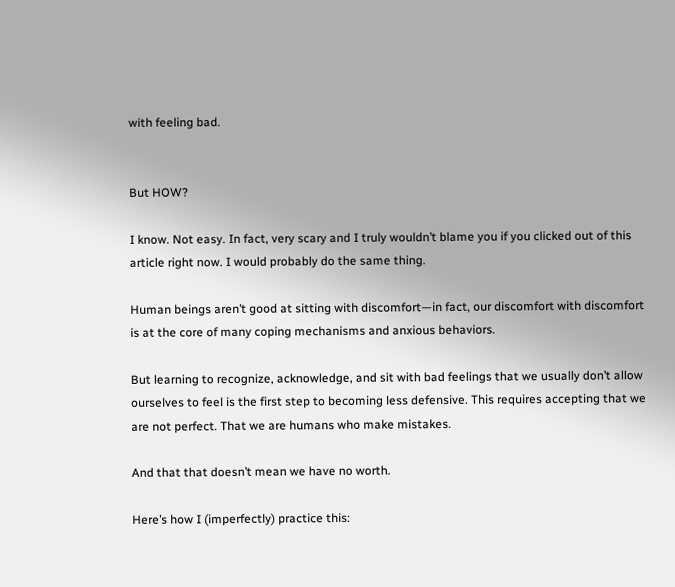with feeling bad.


But HOW?

I know. Not easy. In fact, very scary and I truly wouldn’t blame you if you clicked out of this article right now. I would probably do the same thing.

Human beings aren’t good at sitting with discomfort—in fact, our discomfort with discomfort is at the core of many coping mechanisms and anxious behaviors.

But learning to recognize, acknowledge, and sit with bad feelings that we usually don’t allow ourselves to feel is the first step to becoming less defensive. This requires accepting that we are not perfect. That we are humans who make mistakes.

And that that doesn’t mean we have no worth.

Here’s how I (imperfectly) practice this: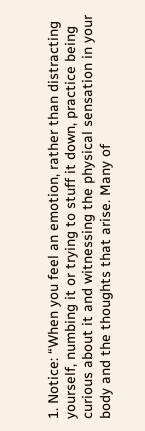1. Notice: “When you feel an emotion, rather than distracting yourself, numbing it or trying to stuff it down, practice being curious about it and witnessing the physical sensation in your body and the thoughts that arise. Many of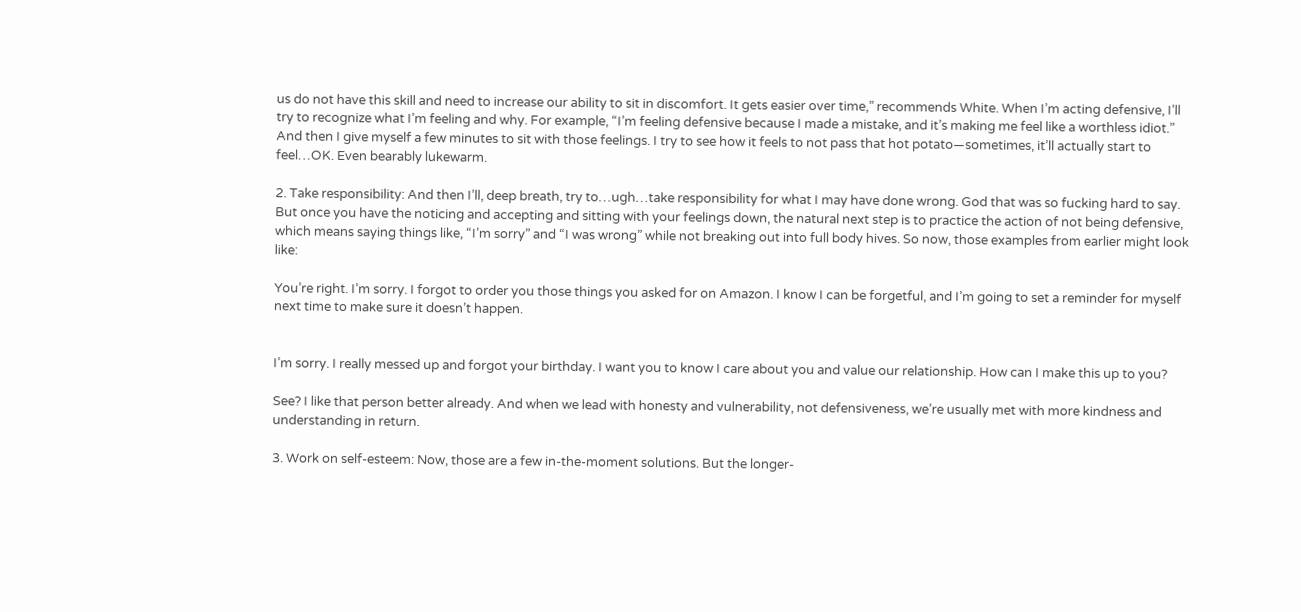us do not have this skill and need to increase our ability to sit in discomfort. It gets easier over time,” recommends White. When I’m acting defensive, I’ll try to recognize what I’m feeling and why. For example, “I’m feeling defensive because I made a mistake, and it’s making me feel like a worthless idiot.” And then I give myself a few minutes to sit with those feelings. I try to see how it feels to not pass that hot potato—sometimes, it’ll actually start to feel…OK. Even bearably lukewarm.

2. Take responsibility: And then I’ll, deep breath, try to…ugh…take responsibility for what I may have done wrong. God that was so fucking hard to say. But once you have the noticing and accepting and sitting with your feelings down, the natural next step is to practice the action of not being defensive, which means saying things like, “I’m sorry” and “I was wrong” while not breaking out into full body hives. So now, those examples from earlier might look like:

You’re right. I’m sorry. I forgot to order you those things you asked for on Amazon. I know I can be forgetful, and I’m going to set a reminder for myself next time to make sure it doesn’t happen.


I’m sorry. I really messed up and forgot your birthday. I want you to know I care about you and value our relationship. How can I make this up to you?

See? I like that person better already. And when we lead with honesty and vulnerability, not defensiveness, we’re usually met with more kindness and understanding in return.

3. Work on self-esteem: Now, those are a few in-the-moment solutions. But the longer-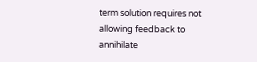term solution requires not allowing feedback to annihilate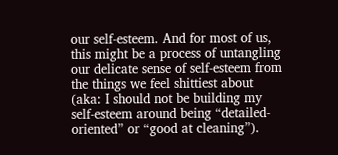our self-esteem. And for most of us, this might be a process of untangling our delicate sense of self-esteem from the things we feel shittiest about (aka: I should not be building my self-esteem around being “detailed-oriented” or “good at cleaning”).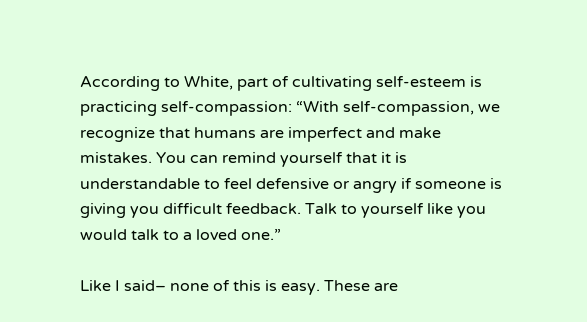According to White, part of cultivating self-esteem is practicing self-compassion: “With self-compassion, we recognize that humans are imperfect and make mistakes. You can remind yourself that it is understandable to feel defensive or angry if someone is giving you difficult feedback. Talk to yourself like you would talk to a loved one.”

Like I said– none of this is easy. These are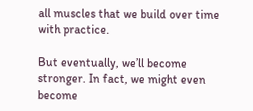all muscles that we build over time with practice.

But eventually, we’ll become stronger. In fact, we might even become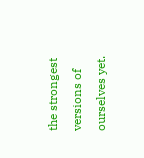the strongest versions of ourselves yet.